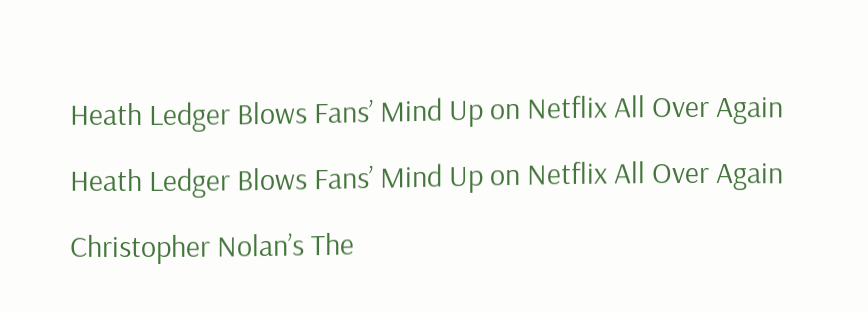Heath Ledger Blows Fans’ Mind Up on Netflix All Over Again

Heath Ledger Blows Fans’ Mind Up on Netflix All Over Again

Christopher Nolan’s The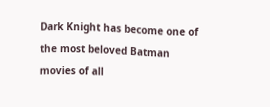Dark Knight has become one of the most beloved Batman movies of all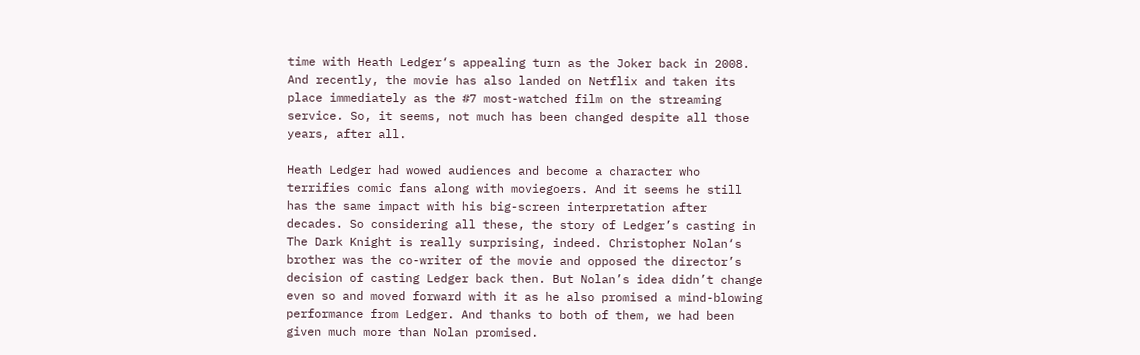time with Heath Ledger‘s appealing turn as the Joker back in 2008. And recently, the movie has also landed on Netflix and taken its place immediately as the #7 most-watched film on the streaming service. So, it seems, not much has been changed despite all those years, after all.

Heath Ledger had wowed audiences and become a character who terrifies comic fans along with moviegoers. And it seems he still has the same impact with his big-screen interpretation after decades. So considering all these, the story of Ledger’s casting in The Dark Knight is really surprising, indeed. Christopher Nolan‘s brother was the co-writer of the movie and opposed the director’s decision of casting Ledger back then. But Nolan’s idea didn’t change even so and moved forward with it as he also promised a mind-blowing performance from Ledger. And thanks to both of them, we had been given much more than Nolan promised.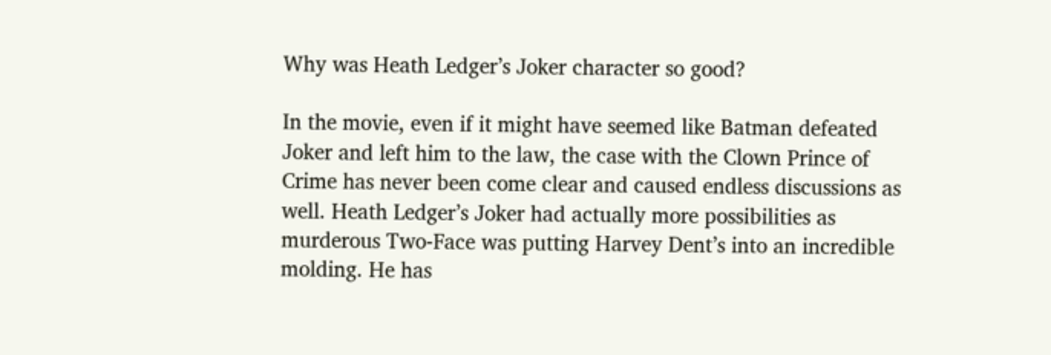Why was Heath Ledger’s Joker character so good?

In the movie, even if it might have seemed like Batman defeated Joker and left him to the law, the case with the Clown Prince of Crime has never been come clear and caused endless discussions as well. Heath Ledger’s Joker had actually more possibilities as murderous Two-Face was putting Harvey Dent’s into an incredible molding. He has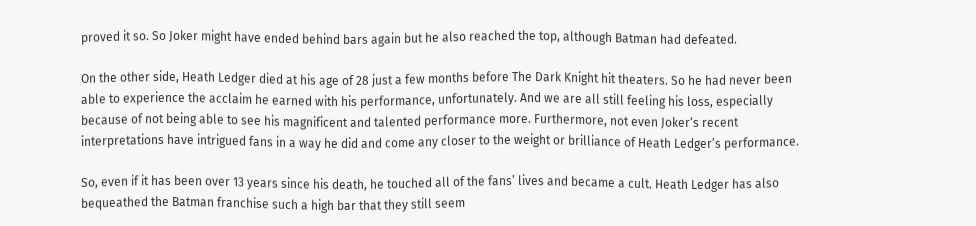proved it so. So Joker might have ended behind bars again but he also reached the top, although Batman had defeated.

On the other side, Heath Ledger died at his age of 28 just a few months before The Dark Knight hit theaters. So he had never been able to experience the acclaim he earned with his performance, unfortunately. And we are all still feeling his loss, especially because of not being able to see his magnificent and talented performance more. Furthermore, not even Joker‘s recent interpretations have intrigued fans in a way he did and come any closer to the weight or brilliance of Heath Ledger’s performance.

So, even if it has been over 13 years since his death, he touched all of the fans’ lives and became a cult. Heath Ledger has also bequeathed the Batman franchise such a high bar that they still seem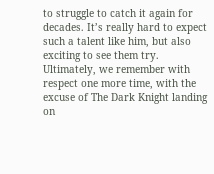to struggle to catch it again for decades. It’s really hard to expect such a talent like him, but also exciting to see them try. Ultimately, we remember with respect one more time, with the excuse of The Dark Knight landing on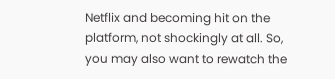Netflix and becoming hit on the platform, not shockingly at all. So, you may also want to rewatch the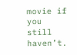movie if you still haven’t.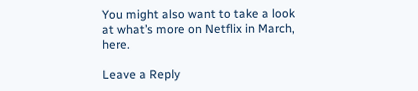You might also want to take a look at what’s more on Netflix in March, here.

Leave a Reply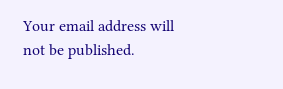Your email address will not be published.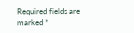Required fields are marked *